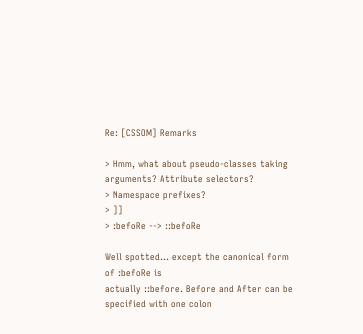Re: [CSSOM] Remarks

> Hmm, what about pseudo-classes taking arguments? Attribute selectors?
> Namespace prefixes?
> ]]
> :befoRe --> ::befoRe

Well spotted... except the canonical form of :befoRe is
actually ::before. Before and After can be specified with one colon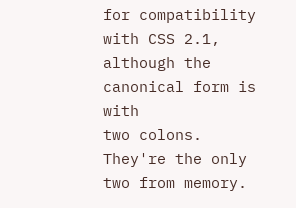for compatibility with CSS 2.1, although the canonical form is with
two colons. They're the only two from memory.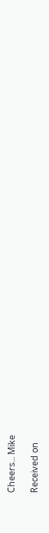Cheers... Mike

Received on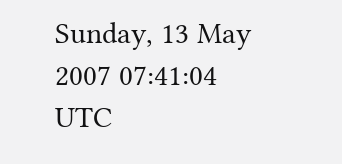Sunday, 13 May 2007 07:41:04 UTC